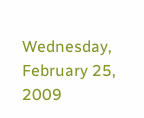Wednesday, February 25, 2009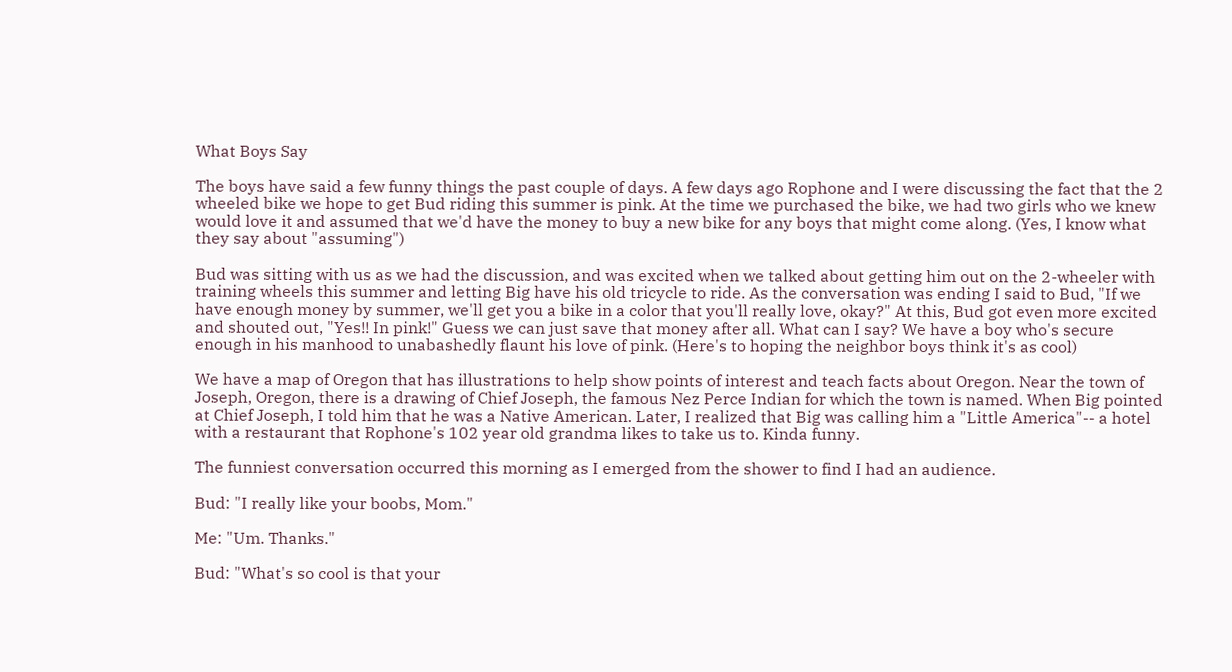What Boys Say

The boys have said a few funny things the past couple of days. A few days ago Rophone and I were discussing the fact that the 2 wheeled bike we hope to get Bud riding this summer is pink. At the time we purchased the bike, we had two girls who we knew would love it and assumed that we'd have the money to buy a new bike for any boys that might come along. (Yes, I know what they say about "assuming")

Bud was sitting with us as we had the discussion, and was excited when we talked about getting him out on the 2-wheeler with training wheels this summer and letting Big have his old tricycle to ride. As the conversation was ending I said to Bud, "If we have enough money by summer, we'll get you a bike in a color that you'll really love, okay?" At this, Bud got even more excited and shouted out, "Yes!! In pink!" Guess we can just save that money after all. What can I say? We have a boy who's secure enough in his manhood to unabashedly flaunt his love of pink. (Here's to hoping the neighbor boys think it's as cool)

We have a map of Oregon that has illustrations to help show points of interest and teach facts about Oregon. Near the town of Joseph, Oregon, there is a drawing of Chief Joseph, the famous Nez Perce Indian for which the town is named. When Big pointed at Chief Joseph, I told him that he was a Native American. Later, I realized that Big was calling him a "Little America"-- a hotel with a restaurant that Rophone's 102 year old grandma likes to take us to. Kinda funny.

The funniest conversation occurred this morning as I emerged from the shower to find I had an audience.

Bud: "I really like your boobs, Mom."

Me: "Um. Thanks."

Bud: "What's so cool is that your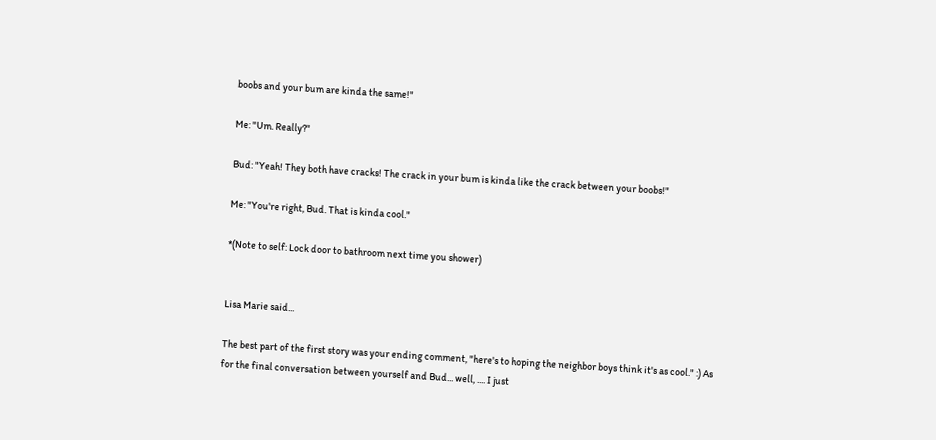boobs and your bum are kinda the same!"

Me: "Um. Really?"

Bud: "Yeah! They both have cracks! The crack in your bum is kinda like the crack between your boobs!"

Me: "You're right, Bud. That is kinda cool."

*(Note to self: Lock door to bathroom next time you shower)


Lisa Marie said...

The best part of the first story was your ending comment, "here's to hoping the neighbor boys think it's as cool." :) As for the final conversation between yourself and Bud... well, .... I just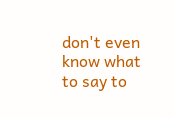don't even know what to say to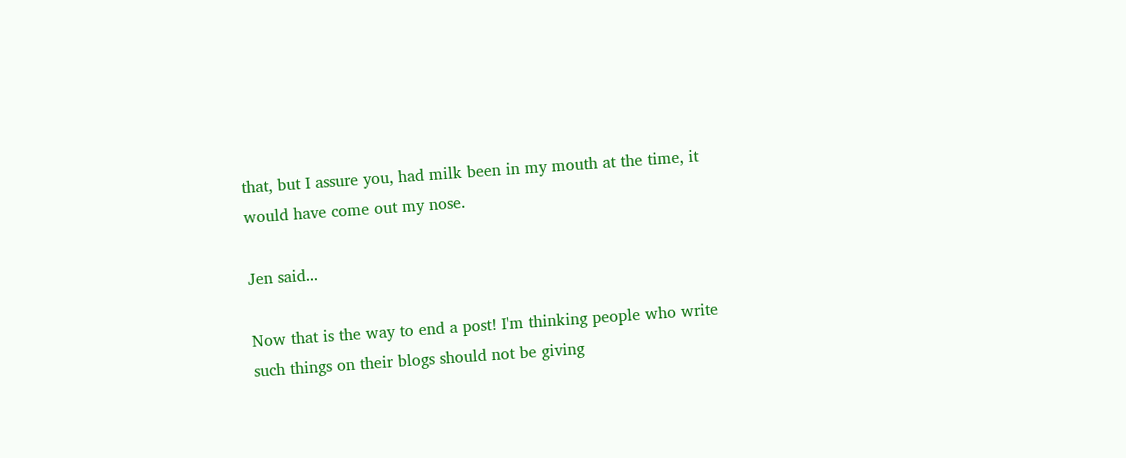that, but I assure you, had milk been in my mouth at the time, it would have come out my nose.

Jen said...

Now that is the way to end a post! I'm thinking people who write such things on their blogs should not be giving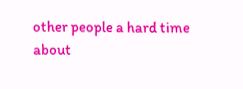other people a hard time about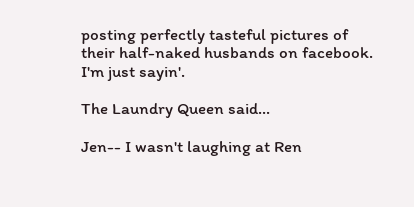posting perfectly tasteful pictures of their half-naked husbands on facebook. I'm just sayin'.

The Laundry Queen said...

Jen-- I wasn't laughing at Ren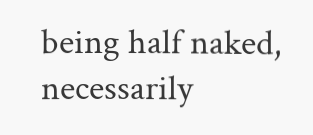being half naked, necessarily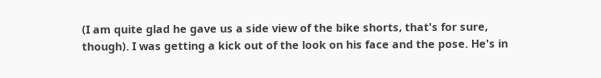(I am quite glad he gave us a side view of the bike shorts, that's for sure, though). I was getting a kick out of the look on his face and the pose. He's in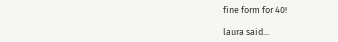fine form for 40!

laura said...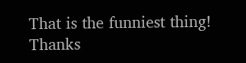That is the funniest thing! Thanks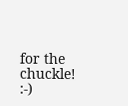for the chuckle! :-)